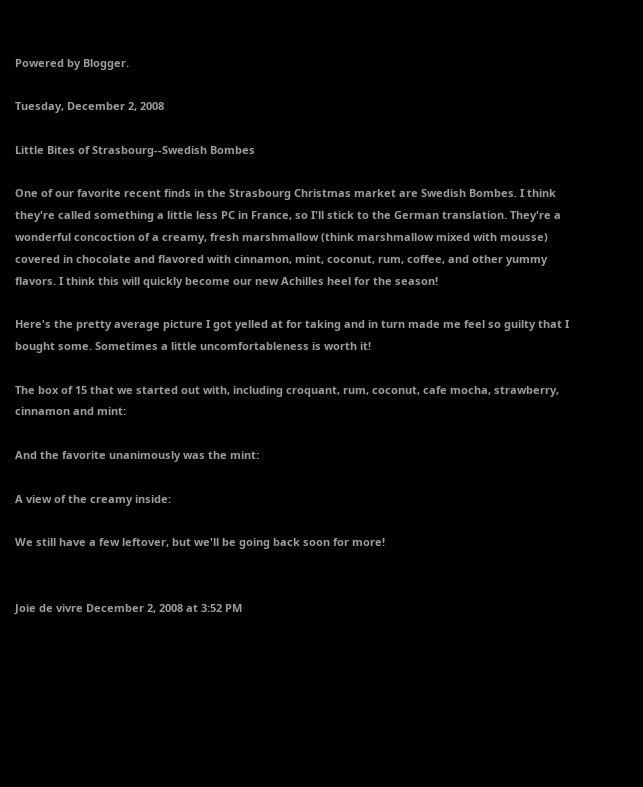Powered by Blogger.

Tuesday, December 2, 2008

Little Bites of Strasbourg--Swedish Bombes

One of our favorite recent finds in the Strasbourg Christmas market are Swedish Bombes. I think they're called something a little less PC in France, so I'll stick to the German translation. They're a wonderful concoction of a creamy, fresh marshmallow (think marshmallow mixed with mousse) covered in chocolate and flavored with cinnamon, mint, coconut, rum, coffee, and other yummy flavors. I think this will quickly become our new Achilles heel for the season!

Here's the pretty average picture I got yelled at for taking and in turn made me feel so guilty that I bought some. Sometimes a little uncomfortableness is worth it!

The box of 15 that we started out with, including croquant, rum, coconut, cafe mocha, strawberry, cinnamon and mint:

And the favorite unanimously was the mint:

A view of the creamy inside:

We still have a few leftover, but we'll be going back soon for more!


Joie de vivre December 2, 2008 at 3:52 PM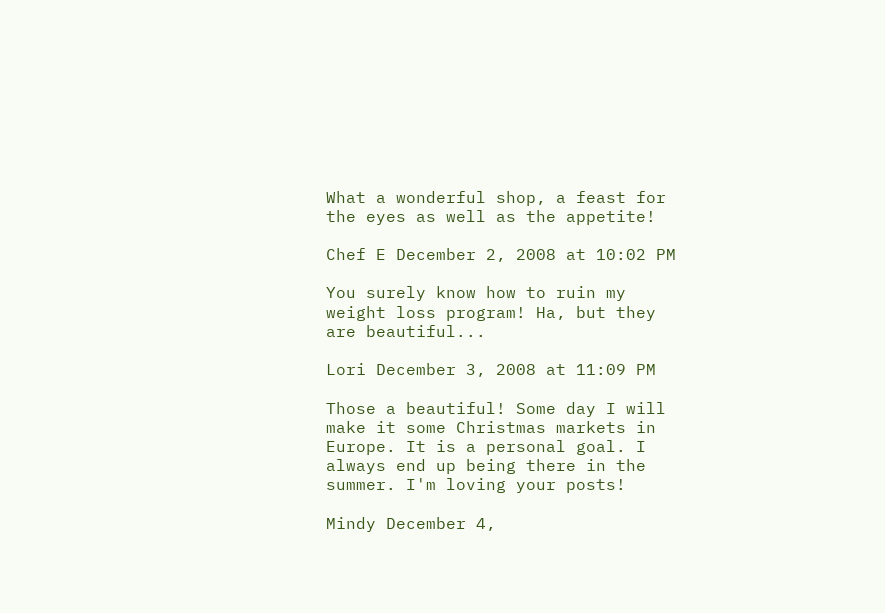What a wonderful shop, a feast for the eyes as well as the appetite!

Chef E December 2, 2008 at 10:02 PM

You surely know how to ruin my weight loss program! Ha, but they are beautiful...

Lori December 3, 2008 at 11:09 PM

Those a beautiful! Some day I will make it some Christmas markets in Europe. It is a personal goal. I always end up being there in the summer. I'm loving your posts!

Mindy December 4,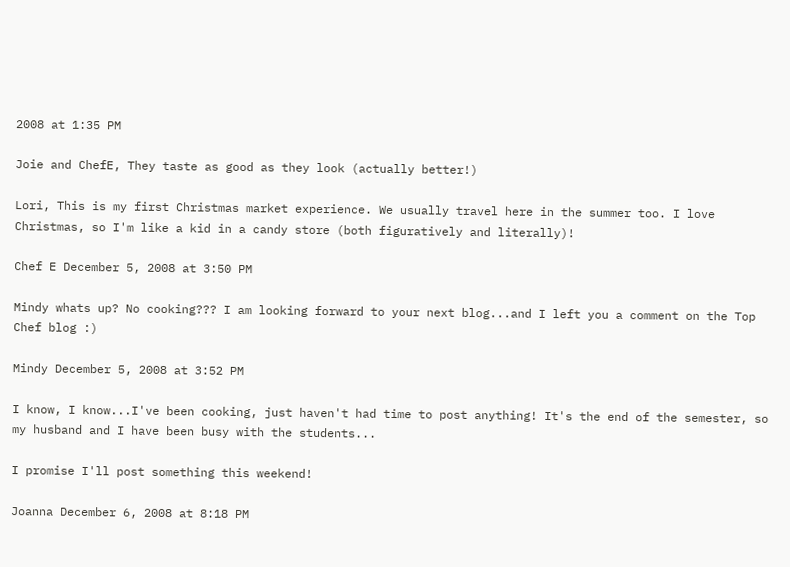2008 at 1:35 PM

Joie and ChefE, They taste as good as they look (actually better!)

Lori, This is my first Christmas market experience. We usually travel here in the summer too. I love Christmas, so I'm like a kid in a candy store (both figuratively and literally)!

Chef E December 5, 2008 at 3:50 PM

Mindy whats up? No cooking??? I am looking forward to your next blog...and I left you a comment on the Top Chef blog :)

Mindy December 5, 2008 at 3:52 PM

I know, I know...I've been cooking, just haven't had time to post anything! It's the end of the semester, so my husband and I have been busy with the students...

I promise I'll post something this weekend!

Joanna December 6, 2008 at 8:18 PM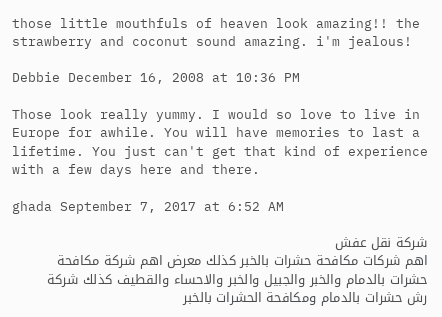those little mouthfuls of heaven look amazing!! the strawberry and coconut sound amazing. i'm jealous!

Debbie December 16, 2008 at 10:36 PM

Those look really yummy. I would so love to live in Europe for awhile. You will have memories to last a lifetime. You just can't get that kind of experience with a few days here and there.

ghada September 7, 2017 at 6:52 AM

شركة نقل عفش
اهم شركات مكافحة حشرات بالخبر كذلك معرض اهم شركة مكافحة حشرات بالدمام والخبر والجبيل والخبر والاحساء والقطيف كذلك شركة رش حشرات بالدمام ومكافحة الحشرات بالخبر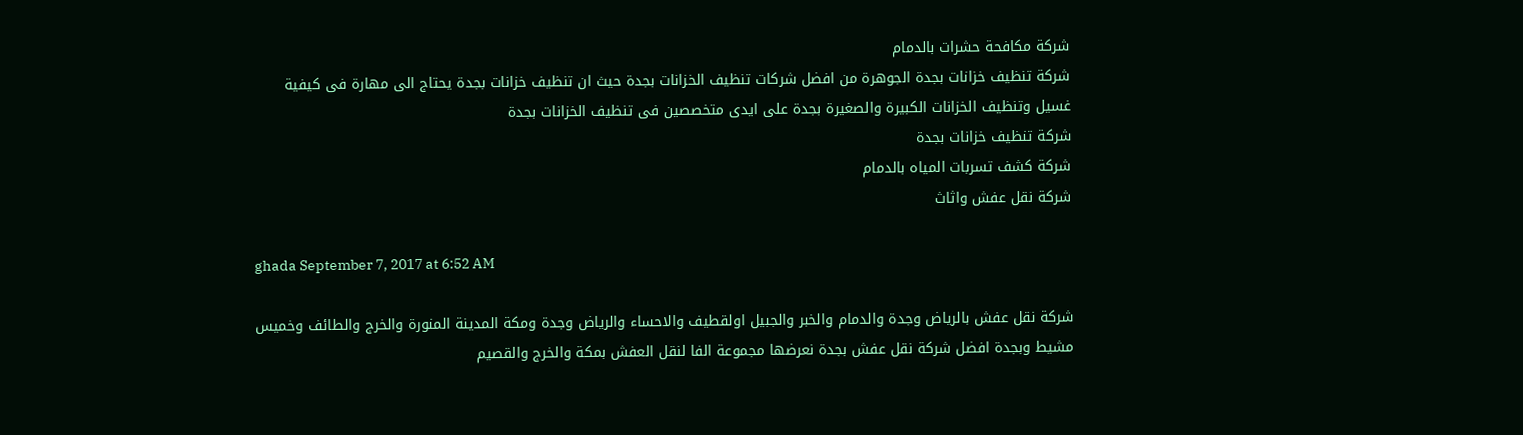شركة مكافحة حشرات بالدمام
شركة تنظيف خزانات بجدة الجوهرة من افضل شركات تنظيف الخزانات بجدة حيث ان تنظيف خزانات بجدة يحتاج الى مهارة فى كيفية غسيل وتنظيف الخزانات الكبيرة والصغيرة بجدة على ايدى متخصصين فى تنظيف الخزانات بجدة
شركة تنظيف خزانات بجدة
شركة كشف تسربات المياه بالدمام
شركة نقل عفش واثاث

ghada September 7, 2017 at 6:52 AM

شركة نقل عفش بالرياض وجدة والدمام والخبر والجبيل اولقطيف والاحساء والرياض وجدة ومكة المدينة المنورة والخرج والطائف وخميس مشيط وبجدة افضل شركة نقل عفش بجدة نعرضها مجموعة الفا لنقل العفش بمكة والخرج والقصيم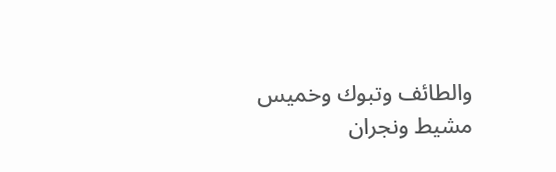والطائف وتبوك وخميس مشيط ونجران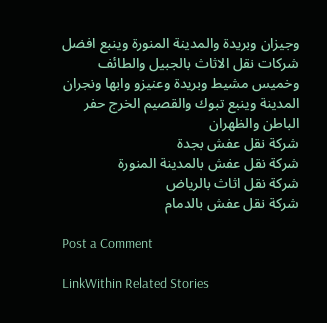وجيزان وبريدة والمدينة المنورة وينبع افضل شركات نقل الاثاث بالجبيل والطائف وخميس مشيط وبريدة وعنيزو وابها ونجران المدينة وينبع تبوك والقصيم الخرج حفر الباطن والظهران
شركة نقل عفش بجدة
شركة نقل عفش بالمدينة المنورة
شركة نقل اثاث بالرياض
شركة نقل عفش بالدمام

Post a Comment

LinkWithin Related Stories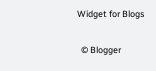Widget for Blogs

  © Blogger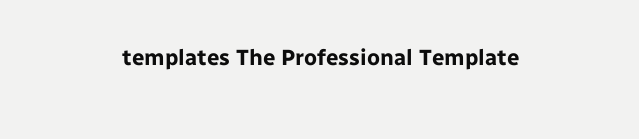templates The Professional Template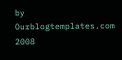by Ourblogtemplates.com 2008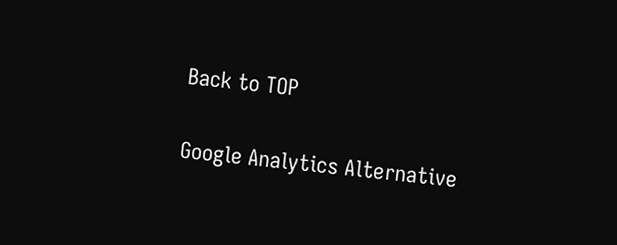Back to TOP

Google Analytics Alternative